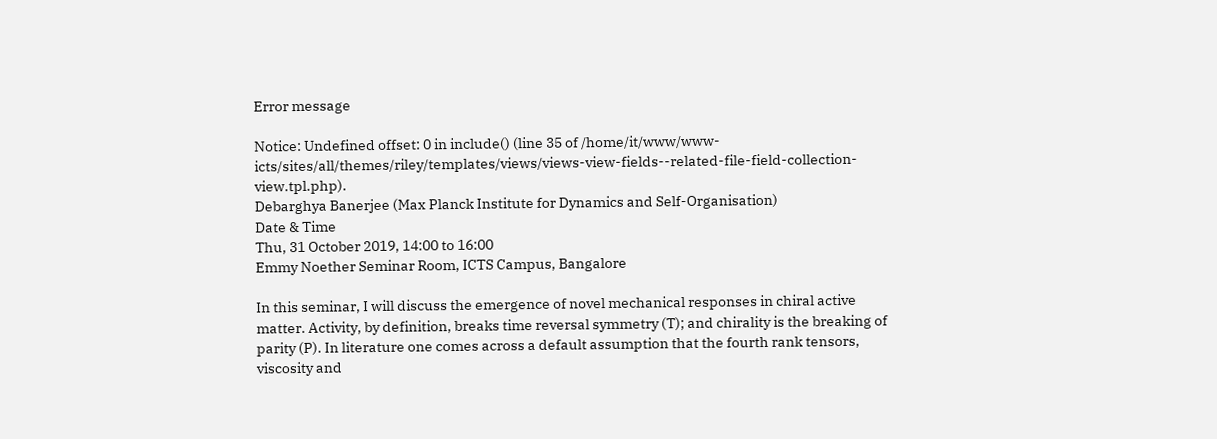Error message

Notice: Undefined offset: 0 in include() (line 35 of /home/it/www/www-icts/sites/all/themes/riley/templates/views/views-view-fields--related-file-field-collection-view.tpl.php).
Debarghya Banerjee (Max Planck Institute for Dynamics and Self-Organisation)
Date & Time
Thu, 31 October 2019, 14:00 to 16:00
Emmy Noether Seminar Room, ICTS Campus, Bangalore

In this seminar, I will discuss the emergence of novel mechanical responses in chiral active matter. Activity, by definition, breaks time reversal symmetry (T); and chirality is the breaking of parity (P). In literature one comes across a default assumption that the fourth rank tensors, viscosity and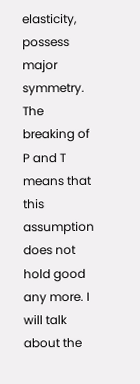elasticity, possess major symmetry. The breaking of P and T means that this assumption does not hold good any more. I will talk about the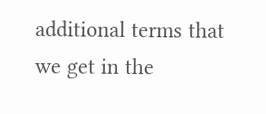additional terms that we get in the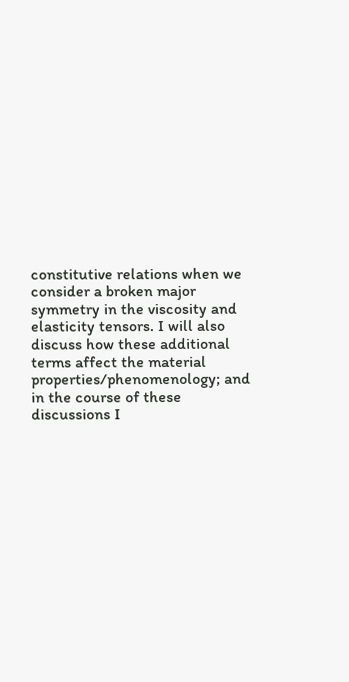constitutive relations when we consider a broken major symmetry in the viscosity and elasticity tensors. I will also discuss how these additional terms affect the material properties/phenomenology; and in the course of these discussions I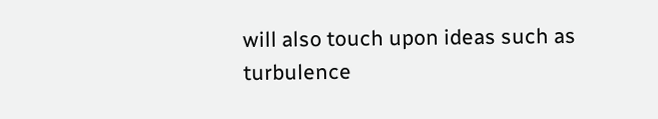will also touch upon ideas such as turbulence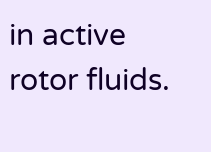in active rotor fluids.